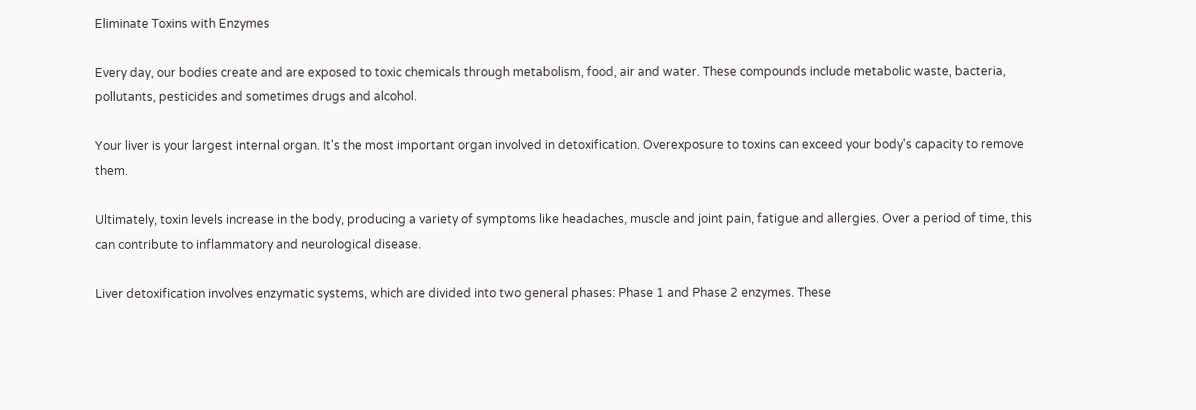Eliminate Toxins with Enzymes

Every day, our bodies create and are exposed to toxic chemicals through metabolism, food, air and water. These compounds include metabolic waste, bacteria, pollutants, pesticides and sometimes drugs and alcohol.

Your liver is your largest internal organ. It's the most important organ involved in detoxification. Overexposure to toxins can exceed your body's capacity to remove them.

Ultimately, toxin levels increase in the body, producing a variety of symptoms like headaches, muscle and joint pain, fatigue and allergies. Over a period of time, this can contribute to inflammatory and neurological disease.

Liver detoxification involves enzymatic systems, which are divided into two general phases: Phase 1 and Phase 2 enzymes. These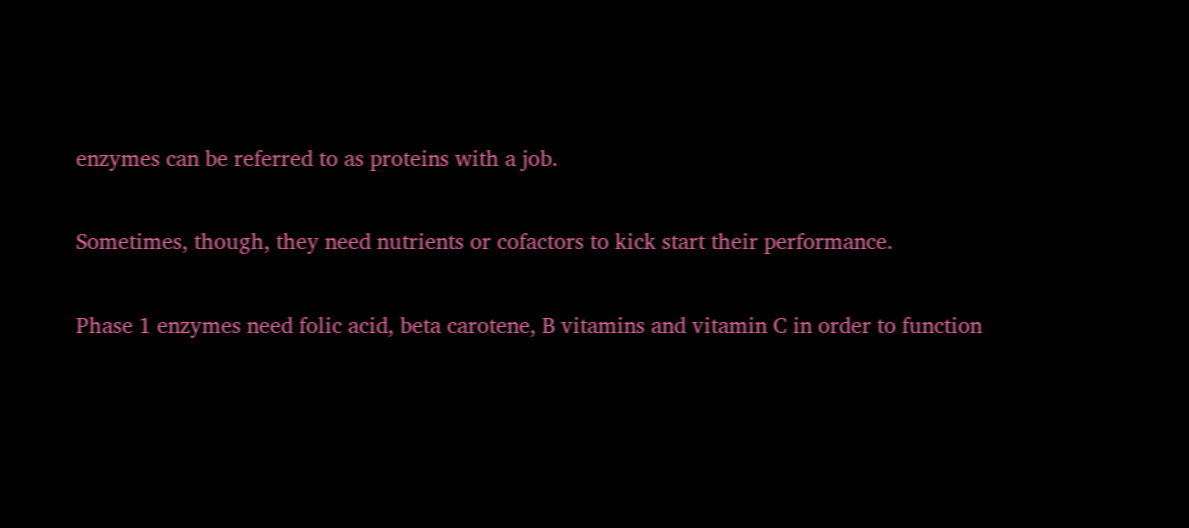enzymes can be referred to as proteins with a job.

Sometimes, though, they need nutrients or cofactors to kick start their performance.

Phase 1 enzymes need folic acid, beta carotene, B vitamins and vitamin C in order to function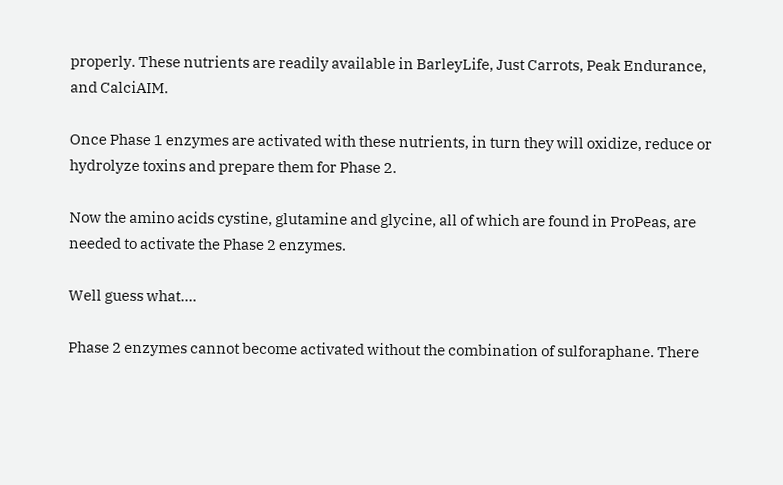properly. These nutrients are readily available in BarleyLife, Just Carrots, Peak Endurance, and CalciAIM.

Once Phase 1 enzymes are activated with these nutrients, in turn they will oxidize, reduce or hydrolyze toxins and prepare them for Phase 2.

Now the amino acids cystine, glutamine and glycine, all of which are found in ProPeas, are needed to activate the Phase 2 enzymes.

Well guess what….

Phase 2 enzymes cannot become activated without the combination of sulforaphane. There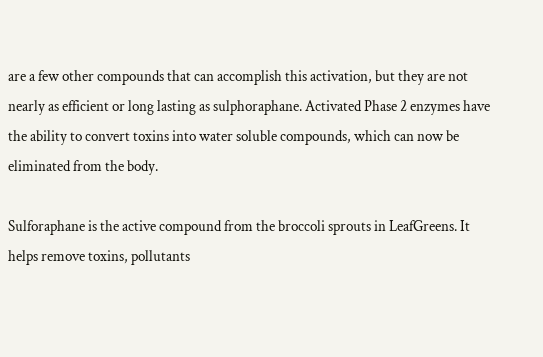are a few other compounds that can accomplish this activation, but they are not nearly as efficient or long lasting as sulphoraphane. Activated Phase 2 enzymes have the ability to convert toxins into water soluble compounds, which can now be eliminated from the body.

Sulforaphane is the active compound from the broccoli sprouts in LeafGreens. It helps remove toxins, pollutants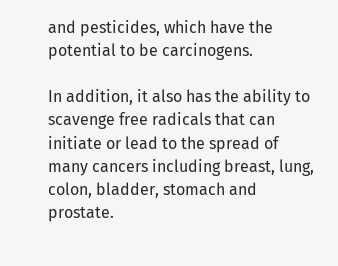and pesticides, which have the potential to be carcinogens.

In addition, it also has the ability to scavenge free radicals that can initiate or lead to the spread of many cancers including breast, lung, colon, bladder, stomach and prostate.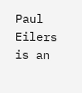Paul Eilers is an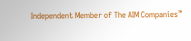Independent Member of The AIM Companies™